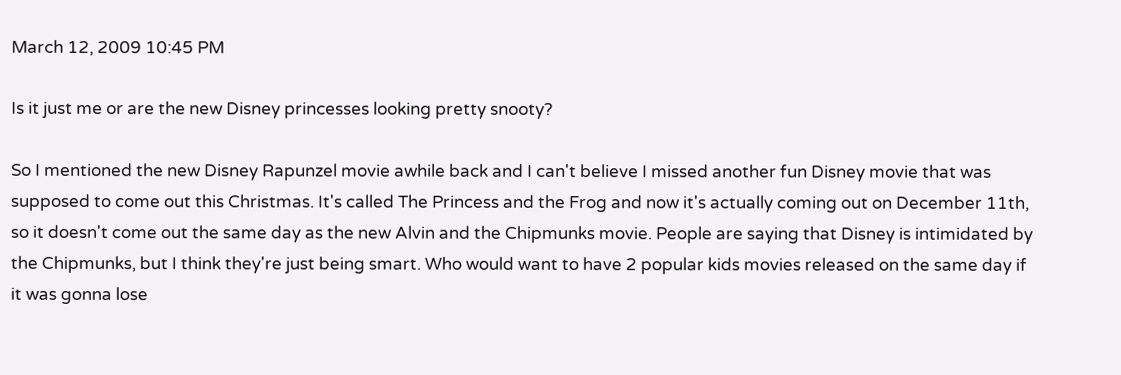March 12, 2009 10:45 PM

Is it just me or are the new Disney princesses looking pretty snooty?

So I mentioned the new Disney Rapunzel movie awhile back and I can't believe I missed another fun Disney movie that was supposed to come out this Christmas. It's called The Princess and the Frog and now it's actually coming out on December 11th, so it doesn't come out the same day as the new Alvin and the Chipmunks movie. People are saying that Disney is intimidated by the Chipmunks, but I think they're just being smart. Who would want to have 2 popular kids movies released on the same day if it was gonna lose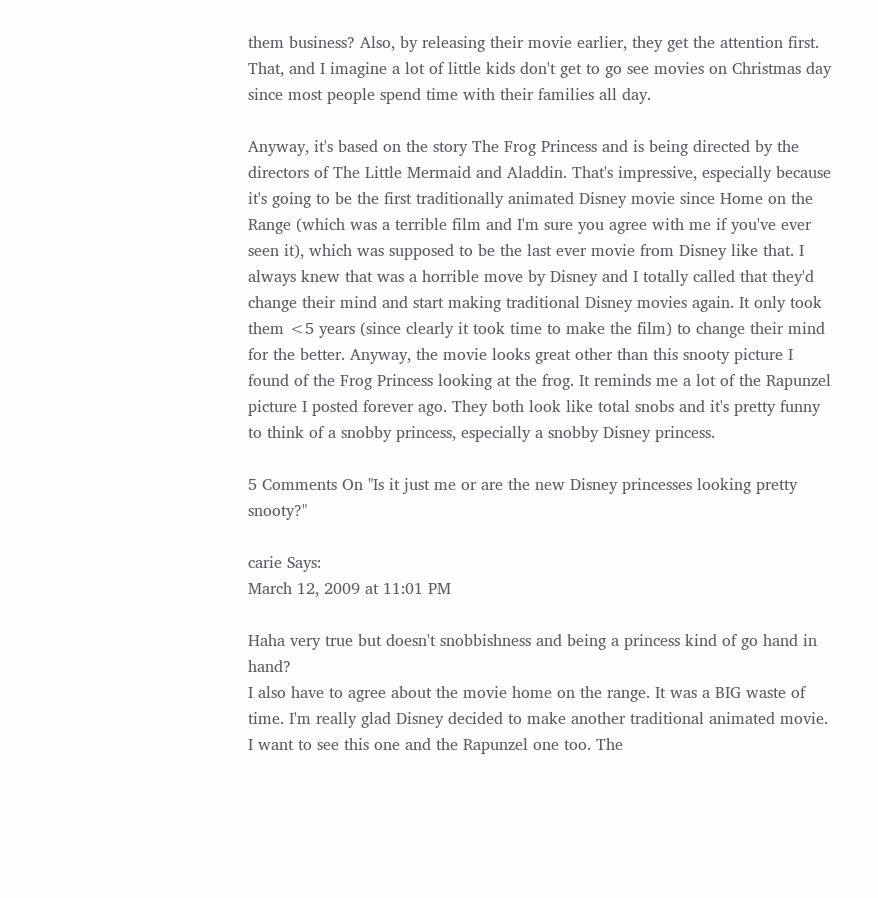them business? Also, by releasing their movie earlier, they get the attention first. That, and I imagine a lot of little kids don't get to go see movies on Christmas day since most people spend time with their families all day.

Anyway, it's based on the story The Frog Princess and is being directed by the directors of The Little Mermaid and Aladdin. That's impressive, especially because it's going to be the first traditionally animated Disney movie since Home on the Range (which was a terrible film and I'm sure you agree with me if you've ever seen it), which was supposed to be the last ever movie from Disney like that. I always knew that was a horrible move by Disney and I totally called that they'd change their mind and start making traditional Disney movies again. It only took them <5 years (since clearly it took time to make the film) to change their mind for the better. Anyway, the movie looks great other than this snooty picture I found of the Frog Princess looking at the frog. It reminds me a lot of the Rapunzel picture I posted forever ago. They both look like total snobs and it's pretty funny to think of a snobby princess, especially a snobby Disney princess.

5 Comments On "Is it just me or are the new Disney princesses looking pretty snooty?"

carie Says:
March 12, 2009 at 11:01 PM

Haha very true but doesn't snobbishness and being a princess kind of go hand in hand?
I also have to agree about the movie home on the range. It was a BIG waste of time. I'm really glad Disney decided to make another traditional animated movie. I want to see this one and the Rapunzel one too. The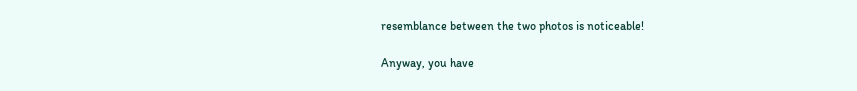resemblance between the two photos is noticeable!

Anyway, you have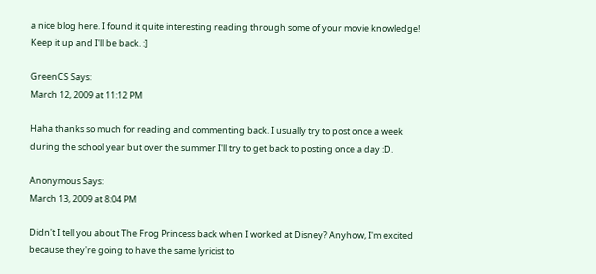a nice blog here. I found it quite interesting reading through some of your movie knowledge! Keep it up and I'll be back. :]

GreenCS Says:
March 12, 2009 at 11:12 PM

Haha thanks so much for reading and commenting back. I usually try to post once a week during the school year but over the summer I'll try to get back to posting once a day :D.

Anonymous Says:
March 13, 2009 at 8:04 PM

Didn't I tell you about The Frog Princess back when I worked at Disney? Anyhow, I'm excited because they're going to have the same lyricist to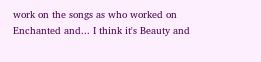work on the songs as who worked on Enchanted and... I think it's Beauty and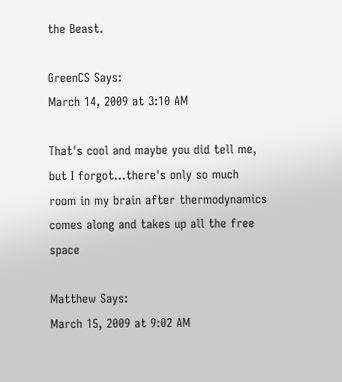the Beast.

GreenCS Says:
March 14, 2009 at 3:10 AM

That's cool and maybe you did tell me, but I forgot...there's only so much room in my brain after thermodynamics comes along and takes up all the free space

Matthew Says:
March 15, 2009 at 9:02 AM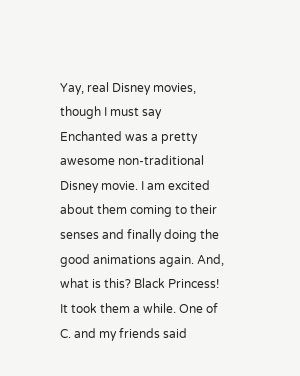Yay, real Disney movies, though I must say Enchanted was a pretty awesome non-traditional Disney movie. I am excited about them coming to their senses and finally doing the good animations again. And, what is this? Black Princess! It took them a while. One of C. and my friends said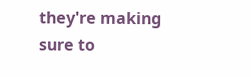they're making sure to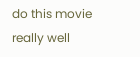do this movie really well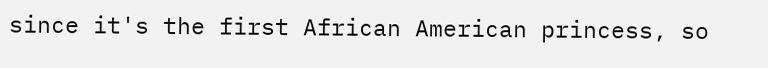since it's the first African American princess, so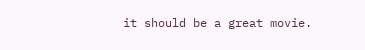it should be a great movie.